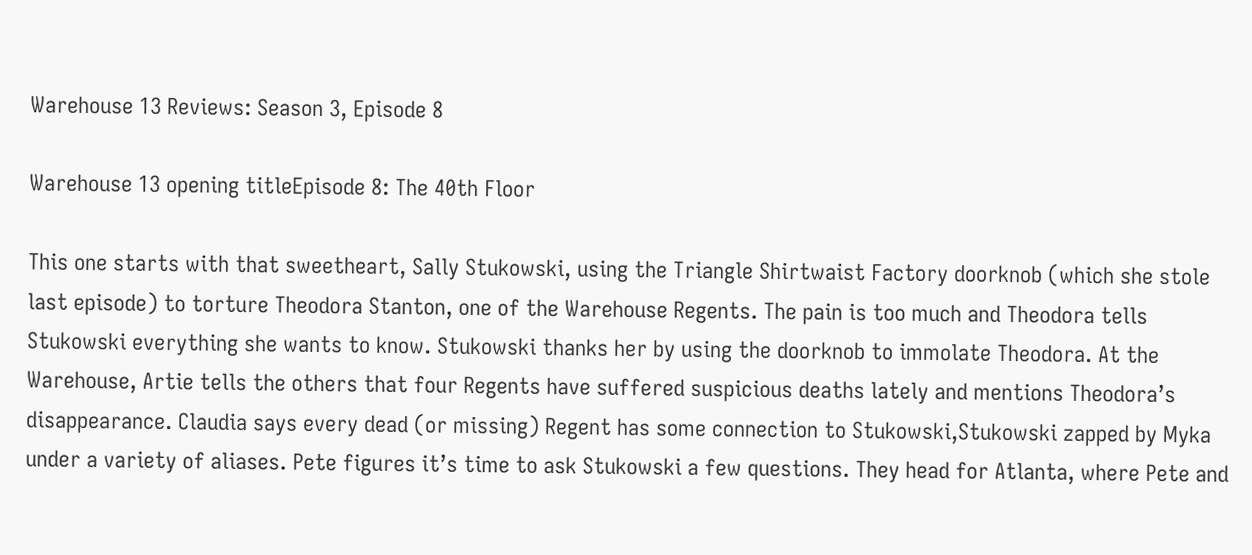Warehouse 13 Reviews: Season 3, Episode 8

Warehouse 13 opening titleEpisode 8: The 40th Floor

This one starts with that sweetheart, Sally Stukowski, using the Triangle Shirtwaist Factory doorknob (which she stole last episode) to torture Theodora Stanton, one of the Warehouse Regents. The pain is too much and Theodora tells Stukowski everything she wants to know. Stukowski thanks her by using the doorknob to immolate Theodora. At the Warehouse, Artie tells the others that four Regents have suffered suspicious deaths lately and mentions Theodora’s disappearance. Claudia says every dead (or missing) Regent has some connection to Stukowski,Stukowski zapped by Myka under a variety of aliases. Pete figures it’s time to ask Stukowski a few questions. They head for Atlanta, where Pete and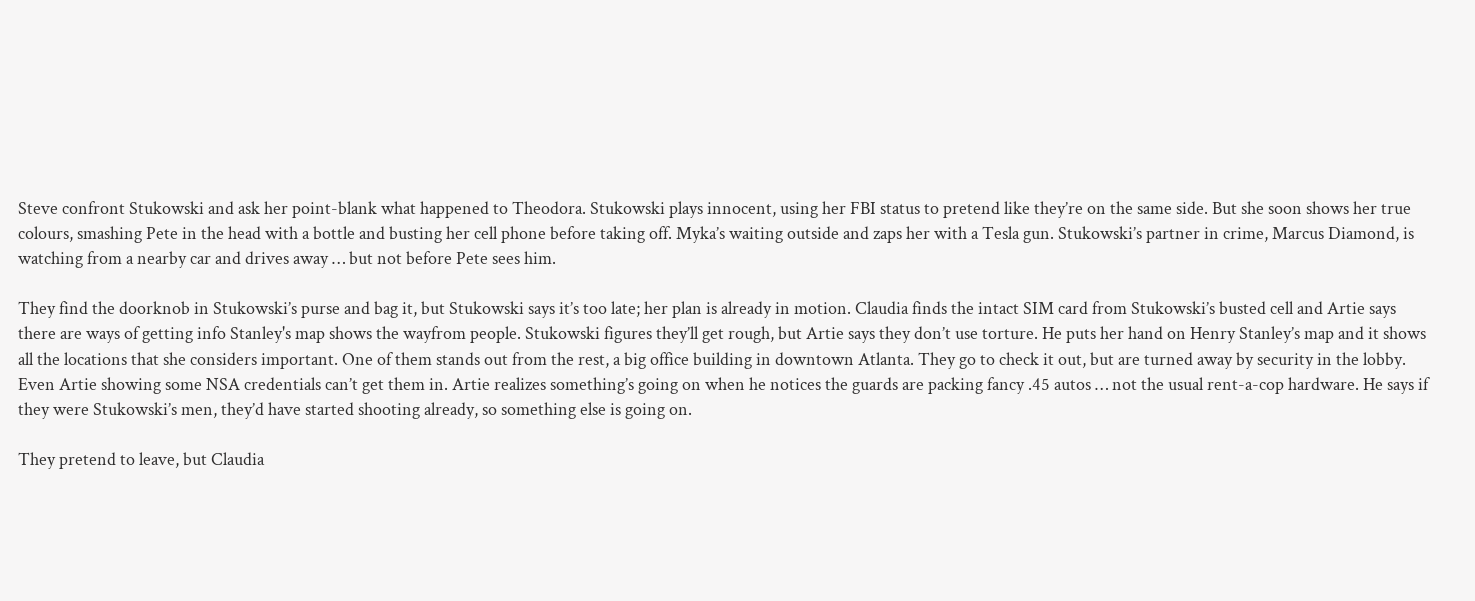Steve confront Stukowski and ask her point-blank what happened to Theodora. Stukowski plays innocent, using her FBI status to pretend like they’re on the same side. But she soon shows her true colours, smashing Pete in the head with a bottle and busting her cell phone before taking off. Myka’s waiting outside and zaps her with a Tesla gun. Stukowski’s partner in crime, Marcus Diamond, is watching from a nearby car and drives away … but not before Pete sees him.

They find the doorknob in Stukowski’s purse and bag it, but Stukowski says it’s too late; her plan is already in motion. Claudia finds the intact SIM card from Stukowski’s busted cell and Artie says there are ways of getting info Stanley's map shows the wayfrom people. Stukowski figures they’ll get rough, but Artie says they don’t use torture. He puts her hand on Henry Stanley’s map and it shows all the locations that she considers important. One of them stands out from the rest, a big office building in downtown Atlanta. They go to check it out, but are turned away by security in the lobby. Even Artie showing some NSA credentials can’t get them in. Artie realizes something’s going on when he notices the guards are packing fancy .45 autos … not the usual rent-a-cop hardware. He says if they were Stukowski’s men, they’d have started shooting already, so something else is going on.

They pretend to leave, but Claudia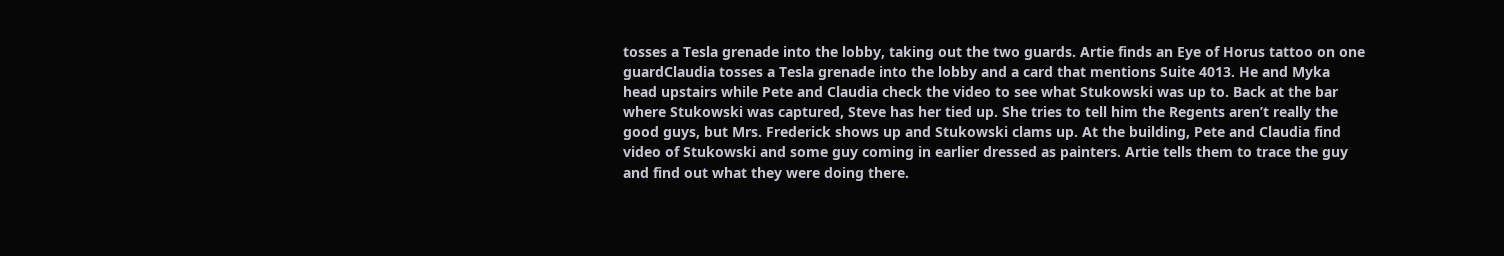tosses a Tesla grenade into the lobby, taking out the two guards. Artie finds an Eye of Horus tattoo on one guardClaudia tosses a Tesla grenade into the lobby and a card that mentions Suite 4013. He and Myka head upstairs while Pete and Claudia check the video to see what Stukowski was up to. Back at the bar where Stukowski was captured, Steve has her tied up. She tries to tell him the Regents aren’t really the good guys, but Mrs. Frederick shows up and Stukowski clams up. At the building, Pete and Claudia find video of Stukowski and some guy coming in earlier dressed as painters. Artie tells them to trace the guy and find out what they were doing there.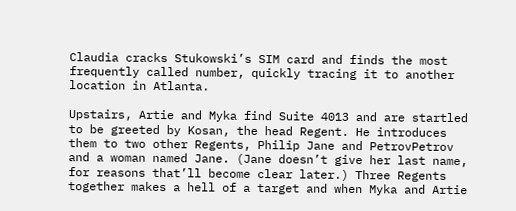Claudia cracks Stukowski’s SIM card and finds the most frequently called number, quickly tracing it to another location in Atlanta.

Upstairs, Artie and Myka find Suite 4013 and are startled to be greeted by Kosan, the head Regent. He introduces them to two other Regents, Philip Jane and PetrovPetrov and a woman named Jane. (Jane doesn’t give her last name, for reasons that’ll become clear later.) Three Regents together makes a hell of a target and when Myka and Artie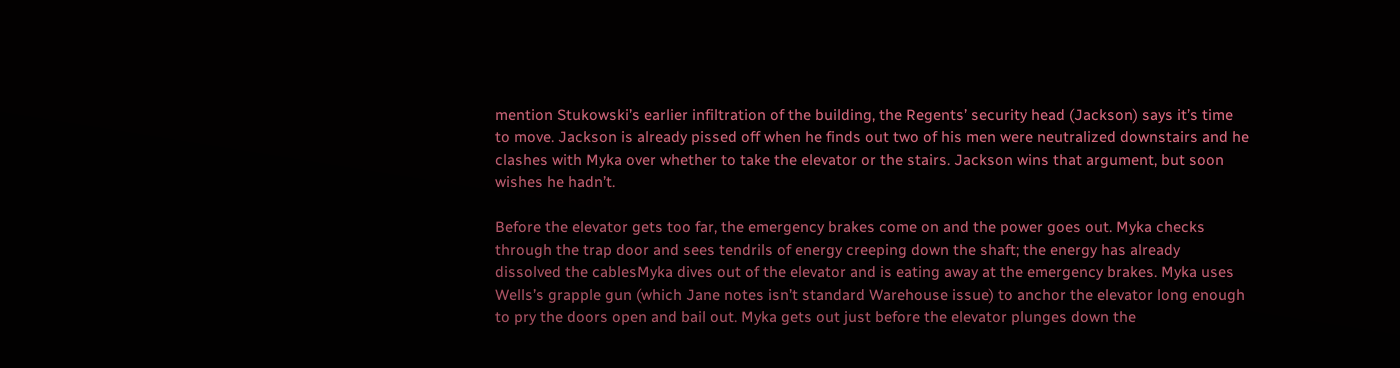mention Stukowski’s earlier infiltration of the building, the Regents’ security head (Jackson) says it’s time to move. Jackson is already pissed off when he finds out two of his men were neutralized downstairs and he clashes with Myka over whether to take the elevator or the stairs. Jackson wins that argument, but soon wishes he hadn’t.

Before the elevator gets too far, the emergency brakes come on and the power goes out. Myka checks through the trap door and sees tendrils of energy creeping down the shaft; the energy has already dissolved the cablesMyka dives out of the elevator and is eating away at the emergency brakes. Myka uses Wells’s grapple gun (which Jane notes isn’t standard Warehouse issue) to anchor the elevator long enough to pry the doors open and bail out. Myka gets out just before the elevator plunges down the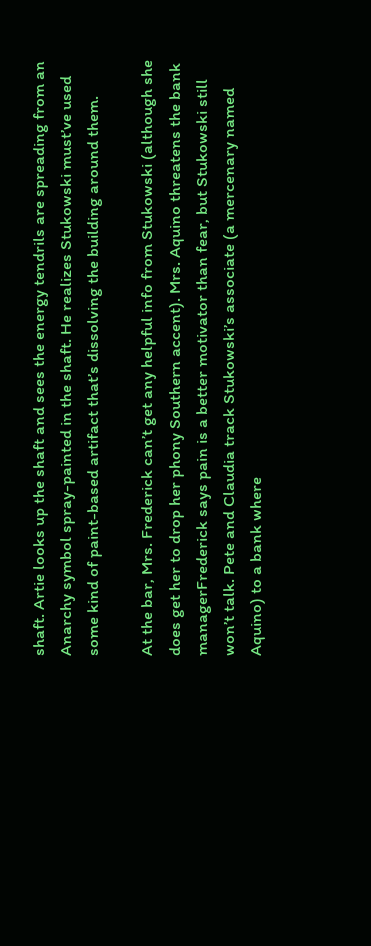shaft. Artie looks up the shaft and sees the energy tendrils are spreading from an Anarchy symbol spray-painted in the shaft. He realizes Stukowski must’ve used some kind of paint-based artifact that’s dissolving the building around them.

At the bar, Mrs. Frederick can’t get any helpful info from Stukowski (although she does get her to drop her phony Southern accent). Mrs. Aquino threatens the bank managerFrederick says pain is a better motivator than fear, but Stukowski still won’t talk. Pete and Claudia track Stukowski’s associate (a mercenary named Aquino) to a bank where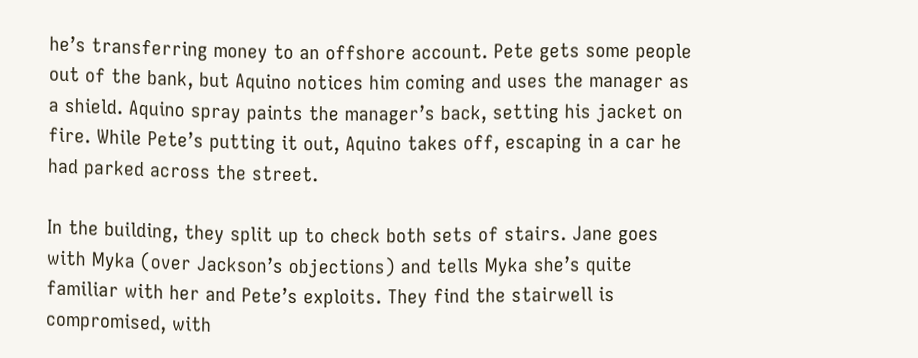he’s transferring money to an offshore account. Pete gets some people out of the bank, but Aquino notices him coming and uses the manager as a shield. Aquino spray paints the manager’s back, setting his jacket on fire. While Pete’s putting it out, Aquino takes off, escaping in a car he had parked across the street.

In the building, they split up to check both sets of stairs. Jane goes with Myka (over Jackson’s objections) and tells Myka she’s quite familiar with her and Pete’s exploits. They find the stairwell is compromised, with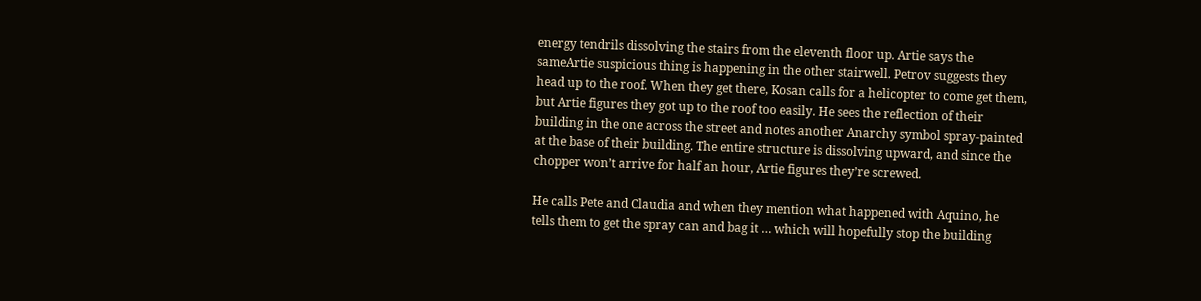energy tendrils dissolving the stairs from the eleventh floor up. Artie says the sameArtie suspicious thing is happening in the other stairwell. Petrov suggests they head up to the roof. When they get there, Kosan calls for a helicopter to come get them, but Artie figures they got up to the roof too easily. He sees the reflection of their building in the one across the street and notes another Anarchy symbol spray-painted at the base of their building. The entire structure is dissolving upward, and since the chopper won’t arrive for half an hour, Artie figures they’re screwed.

He calls Pete and Claudia and when they mention what happened with Aquino, he tells them to get the spray can and bag it … which will hopefully stop the building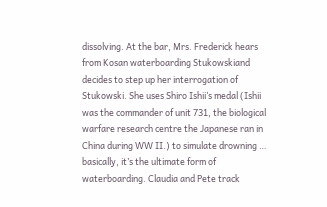dissolving. At the bar, Mrs. Frederick hears from Kosan waterboarding Stukowskiand decides to step up her interrogation of Stukowski. She uses Shiro Ishii’s medal (Ishii was the commander of unit 731, the biological warfare research centre the Japanese ran in China during WW II.) to simulate drowning … basically, it’s the ultimate form of waterboarding. Claudia and Pete track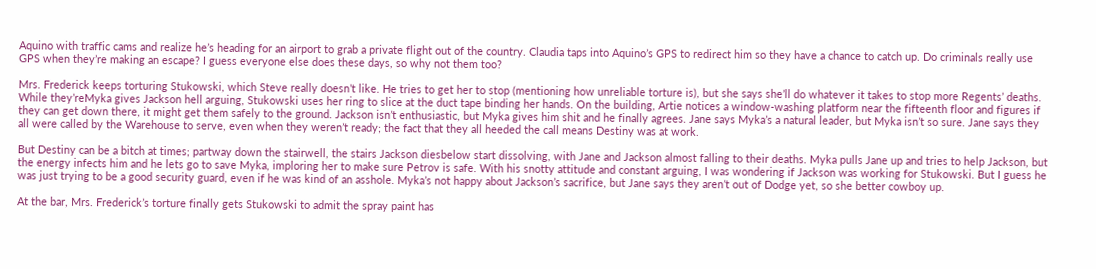Aquino with traffic cams and realize he’s heading for an airport to grab a private flight out of the country. Claudia taps into Aquino’s GPS to redirect him so they have a chance to catch up. Do criminals really use GPS when they’re making an escape? I guess everyone else does these days, so why not them too?

Mrs. Frederick keeps torturing Stukowski, which Steve really doesn’t like. He tries to get her to stop (mentioning how unreliable torture is), but she says she’ll do whatever it takes to stop more Regents’ deaths. While they’reMyka gives Jackson hell arguing, Stukowski uses her ring to slice at the duct tape binding her hands. On the building, Artie notices a window-washing platform near the fifteenth floor and figures if they can get down there, it might get them safely to the ground. Jackson isn’t enthusiastic, but Myka gives him shit and he finally agrees. Jane says Myka’s a natural leader, but Myka isn’t so sure. Jane says they all were called by the Warehouse to serve, even when they weren’t ready; the fact that they all heeded the call means Destiny was at work.

But Destiny can be a bitch at times; partway down the stairwell, the stairs Jackson diesbelow start dissolving, with Jane and Jackson almost falling to their deaths. Myka pulls Jane up and tries to help Jackson, but the energy infects him and he lets go to save Myka, imploring her to make sure Petrov is safe. With his snotty attitude and constant arguing, I was wondering if Jackson was working for Stukowski. But I guess he was just trying to be a good security guard, even if he was kind of an asshole. Myka’s not happy about Jackson’s sacrifice, but Jane says they aren’t out of Dodge yet, so she better cowboy up.

At the bar, Mrs. Frederick’s torture finally gets Stukowski to admit the spray paint has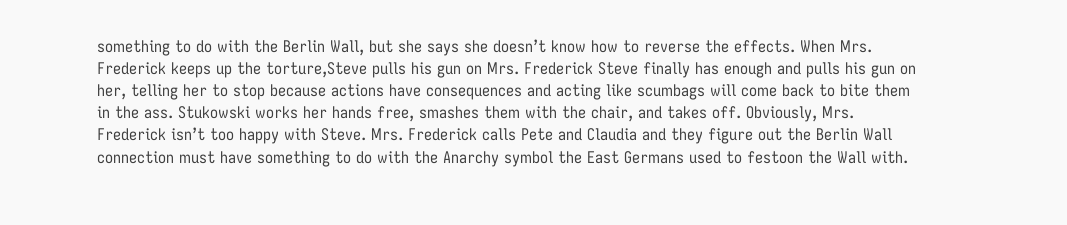something to do with the Berlin Wall, but she says she doesn’t know how to reverse the effects. When Mrs. Frederick keeps up the torture,Steve pulls his gun on Mrs. Frederick Steve finally has enough and pulls his gun on her, telling her to stop because actions have consequences and acting like scumbags will come back to bite them in the ass. Stukowski works her hands free, smashes them with the chair, and takes off. Obviously, Mrs. Frederick isn’t too happy with Steve. Mrs. Frederick calls Pete and Claudia and they figure out the Berlin Wall connection must have something to do with the Anarchy symbol the East Germans used to festoon the Wall with.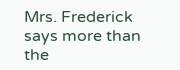Mrs. Frederick says more than the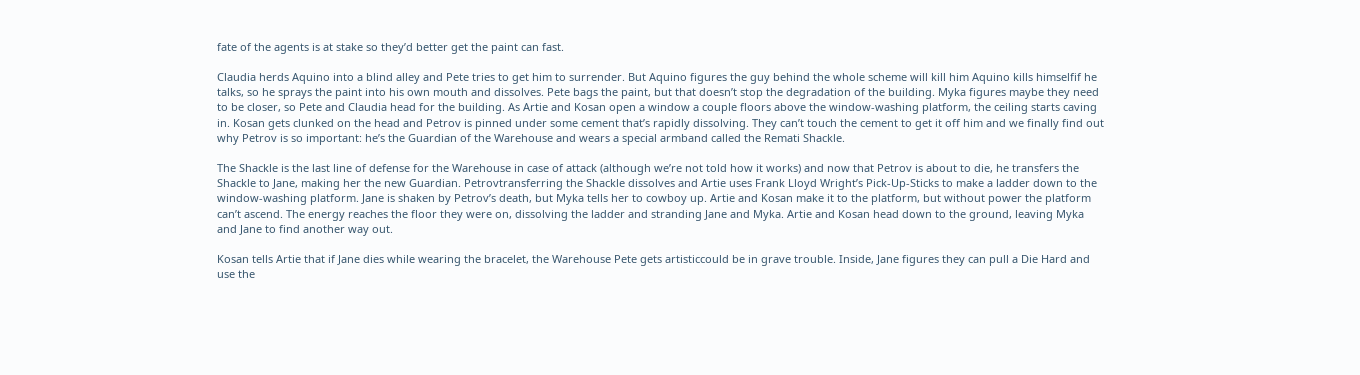fate of the agents is at stake so they’d better get the paint can fast.

Claudia herds Aquino into a blind alley and Pete tries to get him to surrender. But Aquino figures the guy behind the whole scheme will kill him Aquino kills himselfif he talks, so he sprays the paint into his own mouth and dissolves. Pete bags the paint, but that doesn’t stop the degradation of the building. Myka figures maybe they need to be closer, so Pete and Claudia head for the building. As Artie and Kosan open a window a couple floors above the window-washing platform, the ceiling starts caving in. Kosan gets clunked on the head and Petrov is pinned under some cement that’s rapidly dissolving. They can’t touch the cement to get it off him and we finally find out why Petrov is so important: he’s the Guardian of the Warehouse and wears a special armband called the Remati Shackle.

The Shackle is the last line of defense for the Warehouse in case of attack (although we’re not told how it works) and now that Petrov is about to die, he transfers the Shackle to Jane, making her the new Guardian. Petrovtransferring the Shackle dissolves and Artie uses Frank Lloyd Wright’s Pick-Up-Sticks to make a ladder down to the window-washing platform. Jane is shaken by Petrov’s death, but Myka tells her to cowboy up. Artie and Kosan make it to the platform, but without power the platform can’t ascend. The energy reaches the floor they were on, dissolving the ladder and stranding Jane and Myka. Artie and Kosan head down to the ground, leaving Myka and Jane to find another way out.

Kosan tells Artie that if Jane dies while wearing the bracelet, the Warehouse Pete gets artisticcould be in grave trouble. Inside, Jane figures they can pull a Die Hard and use the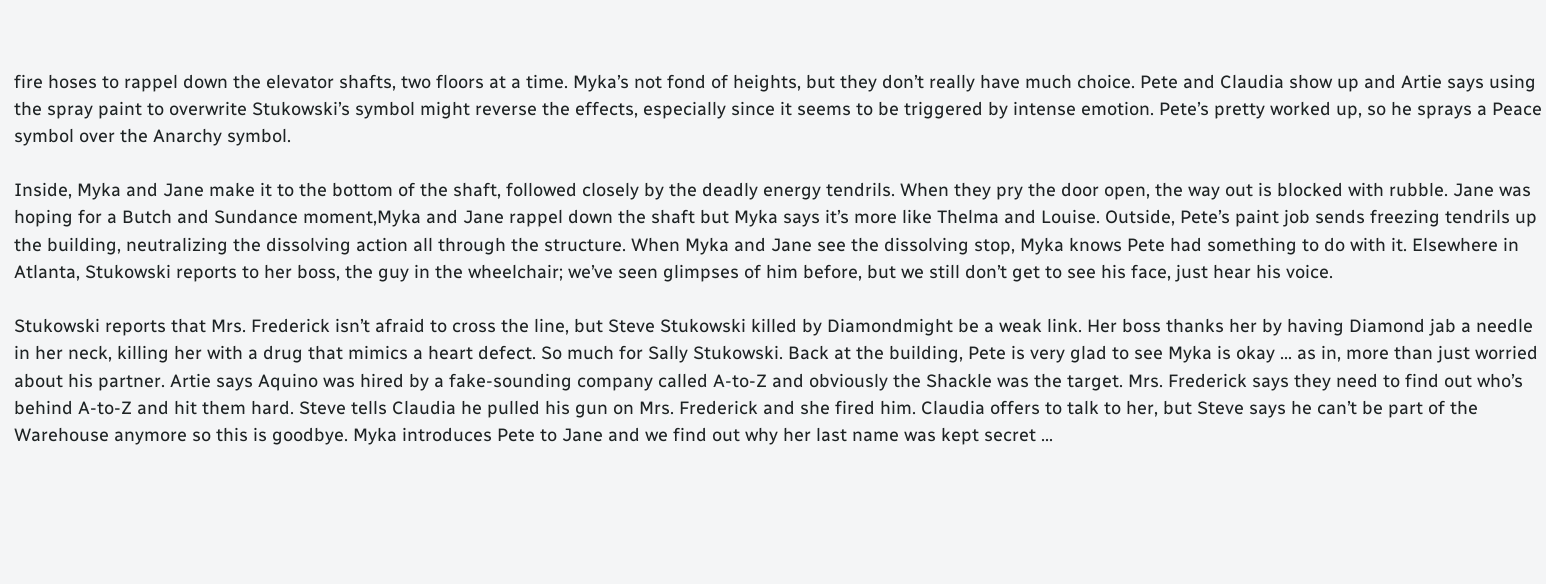fire hoses to rappel down the elevator shafts, two floors at a time. Myka’s not fond of heights, but they don’t really have much choice. Pete and Claudia show up and Artie says using the spray paint to overwrite Stukowski’s symbol might reverse the effects, especially since it seems to be triggered by intense emotion. Pete’s pretty worked up, so he sprays a Peace symbol over the Anarchy symbol.

Inside, Myka and Jane make it to the bottom of the shaft, followed closely by the deadly energy tendrils. When they pry the door open, the way out is blocked with rubble. Jane was hoping for a Butch and Sundance moment,Myka and Jane rappel down the shaft but Myka says it’s more like Thelma and Louise. Outside, Pete’s paint job sends freezing tendrils up the building, neutralizing the dissolving action all through the structure. When Myka and Jane see the dissolving stop, Myka knows Pete had something to do with it. Elsewhere in Atlanta, Stukowski reports to her boss, the guy in the wheelchair; we’ve seen glimpses of him before, but we still don’t get to see his face, just hear his voice.

Stukowski reports that Mrs. Frederick isn’t afraid to cross the line, but Steve Stukowski killed by Diamondmight be a weak link. Her boss thanks her by having Diamond jab a needle in her neck, killing her with a drug that mimics a heart defect. So much for Sally Stukowski. Back at the building, Pete is very glad to see Myka is okay … as in, more than just worried about his partner. Artie says Aquino was hired by a fake-sounding company called A-to-Z and obviously the Shackle was the target. Mrs. Frederick says they need to find out who’s behind A-to-Z and hit them hard. Steve tells Claudia he pulled his gun on Mrs. Frederick and she fired him. Claudia offers to talk to her, but Steve says he can’t be part of the Warehouse anymore so this is goodbye. Myka introduces Pete to Jane and we find out why her last name was kept secret …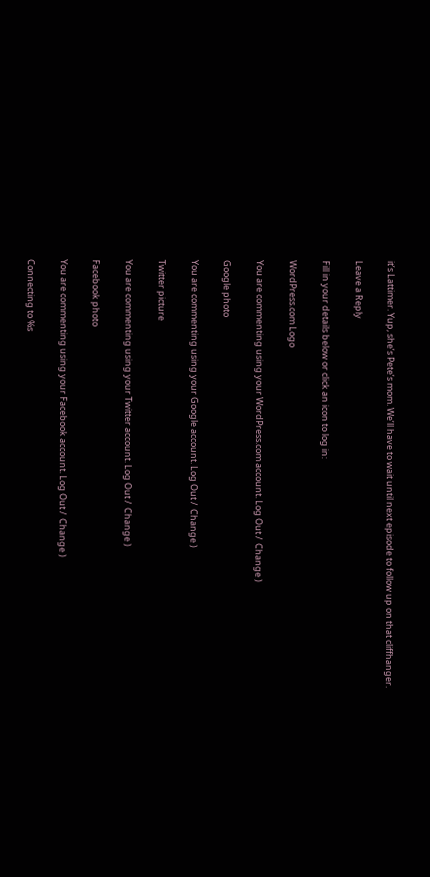it’s Lattimer. Yup, she’s Pete’s mom. We’ll have to wait until next episode to follow up on that cliffhanger.

Leave a Reply

Fill in your details below or click an icon to log in:

WordPress.com Logo

You are commenting using your WordPress.com account. Log Out /  Change )

Google photo

You are commenting using your Google account. Log Out /  Change )

Twitter picture

You are commenting using your Twitter account. Log Out /  Change )

Facebook photo

You are commenting using your Facebook account. Log Out /  Change )

Connecting to %s